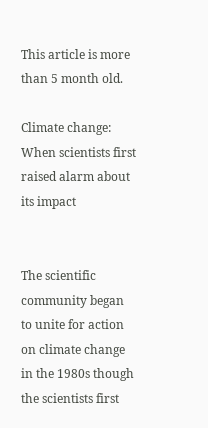This article is more than 5 month old.

Climate change: When scientists first raised alarm about its impact


The scientific community began to unite for action on climate change in the 1980s though the scientists first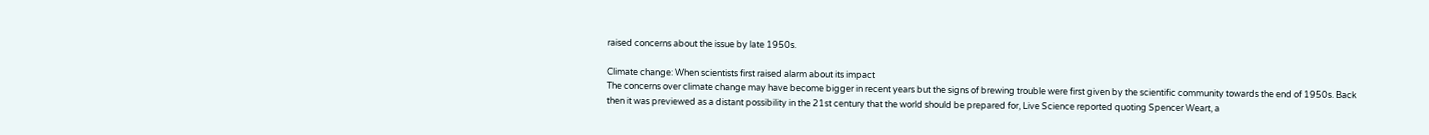raised concerns about the issue by late 1950s.

Climate change: When scientists first raised alarm about its impact
The concerns over climate change may have become bigger in recent years but the signs of brewing trouble were first given by the scientific community towards the end of 1950s. Back then it was previewed as a distant possibility in the 21st century that the world should be prepared for, Live Science reported quoting Spencer Weart, a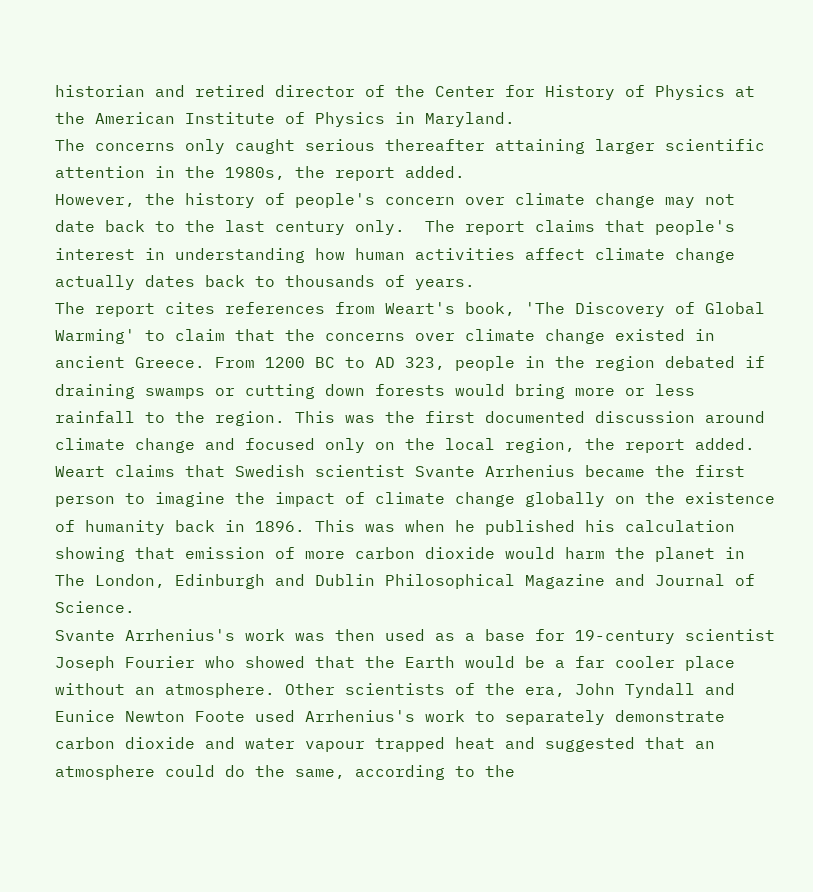historian and retired director of the Center for History of Physics at the American Institute of Physics in Maryland.
The concerns only caught serious thereafter attaining larger scientific attention in the 1980s, the report added.
However, the history of people's concern over climate change may not date back to the last century only.  The report claims that people's interest in understanding how human activities affect climate change actually dates back to thousands of years.
The report cites references from Weart's book, 'The Discovery of Global Warming' to claim that the concerns over climate change existed in ancient Greece. From 1200 BC to AD 323, people in the region debated if draining swamps or cutting down forests would bring more or less rainfall to the region. This was the first documented discussion around climate change and focused only on the local region, the report added.
Weart claims that Swedish scientist Svante Arrhenius became the first person to imagine the impact of climate change globally on the existence of humanity back in 1896. This was when he published his calculation showing that emission of more carbon dioxide would harm the planet in The London, Edinburgh and Dublin Philosophical Magazine and Journal of Science.
Svante Arrhenius's work was then used as a base for 19-century scientist Joseph Fourier who showed that the Earth would be a far cooler place without an atmosphere. Other scientists of the era, John Tyndall and Eunice Newton Foote used Arrhenius's work to separately demonstrate carbon dioxide and water vapour trapped heat and suggested that an atmosphere could do the same, according to the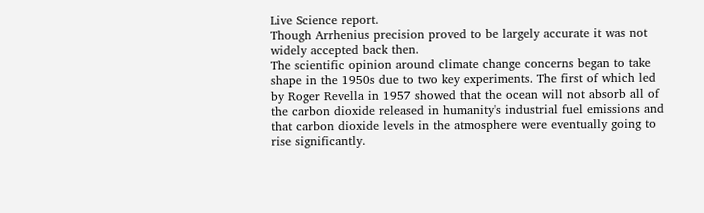Live Science report.
Though Arrhenius precision proved to be largely accurate it was not widely accepted back then.
The scientific opinion around climate change concerns began to take shape in the 1950s due to two key experiments. The first of which led by Roger Revella in 1957 showed that the ocean will not absorb all of the carbon dioxide released in humanity's industrial fuel emissions and that carbon dioxide levels in the atmosphere were eventually going to rise significantly.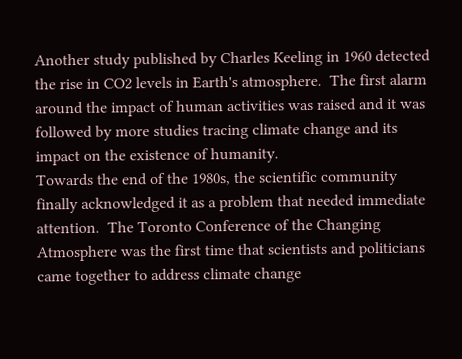Another study published by Charles Keeling in 1960 detected the rise in CO2 levels in Earth's atmosphere.  The first alarm around the impact of human activities was raised and it was followed by more studies tracing climate change and its impact on the existence of humanity.
Towards the end of the 1980s, the scientific community finally acknowledged it as a problem that needed immediate attention.  The Toronto Conference of the Changing Atmosphere was the first time that scientists and politicians came together to address climate change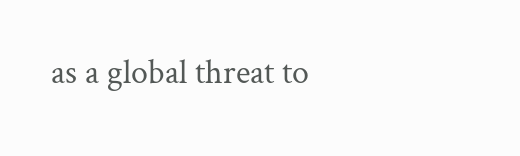as a global threat to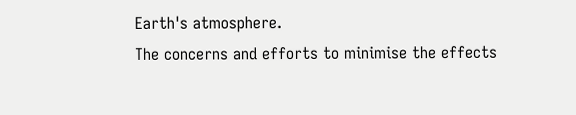Earth's atmosphere.
The concerns and efforts to minimise the effects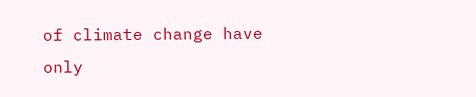of climate change have only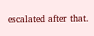escalated after that.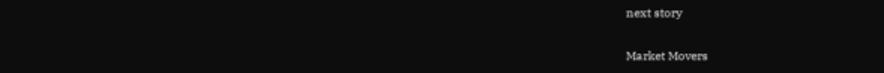next story

Market Movers